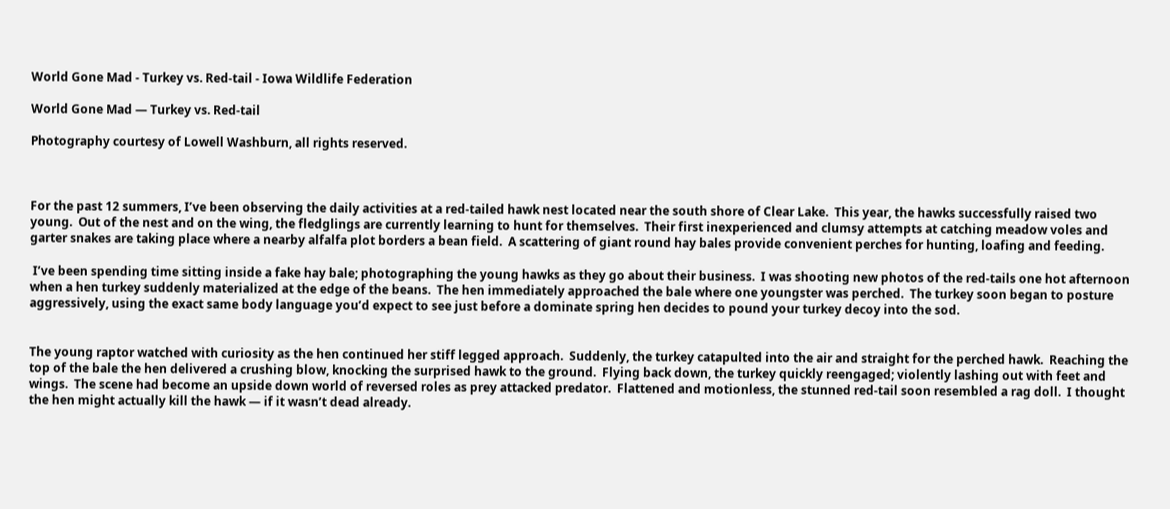World Gone Mad - Turkey vs. Red-tail - Iowa Wildlife Federation

World Gone Mad — Turkey vs. Red-tail

Photography courtesy of Lowell Washburn, all rights reserved.



For the past 12 summers, I’ve been observing the daily activities at a red-tailed hawk nest located near the south shore of Clear Lake.  This year, the hawks successfully raised two young.  Out of the nest and on the wing, the fledglings are currently learning to hunt for themselves.  Their first inexperienced and clumsy attempts at catching meadow voles and garter snakes are taking place where a nearby alfalfa plot borders a bean field.  A scattering of giant round hay bales provide convenient perches for hunting, loafing and feeding.

 I’ve been spending time sitting inside a fake hay bale; photographing the young hawks as they go about their business.  I was shooting new photos of the red-tails one hot afternoon when a hen turkey suddenly materialized at the edge of the beans.  The hen immediately approached the bale where one youngster was perched.  The turkey soon began to posture aggressively, using the exact same body language you’d expect to see just before a dominate spring hen decides to pound your turkey decoy into the sod.


The young raptor watched with curiosity as the hen continued her stiff legged approach.  Suddenly, the turkey catapulted into the air and straight for the perched hawk.  Reaching the top of the bale the hen delivered a crushing blow, knocking the surprised hawk to the ground.  Flying back down, the turkey quickly reengaged; violently lashing out with feet and wings.  The scene had become an upside down world of reversed roles as prey attacked predator.  Flattened and motionless, the stunned red-tail soon resembled a rag doll.  I thought the hen might actually kill the hawk — if it wasn’t dead already.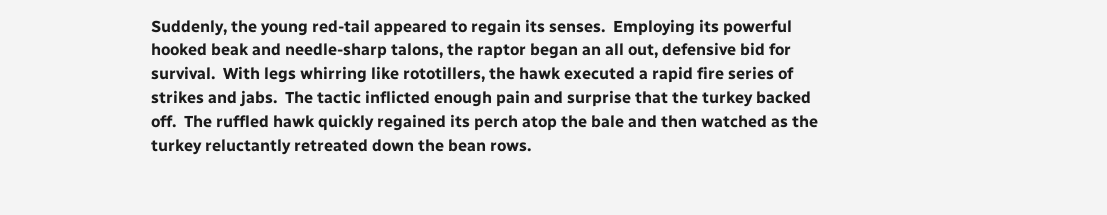Suddenly, the young red-tail appeared to regain its senses.  Employing its powerful hooked beak and needle-sharp talons, the raptor began an all out, defensive bid for survival.  With legs whirring like rototillers, the hawk executed a rapid fire series of strikes and jabs.  The tactic inflicted enough pain and surprise that the turkey backed off.  The ruffled hawk quickly regained its perch atop the bale and then watched as the turkey reluctantly retreated down the bean rows.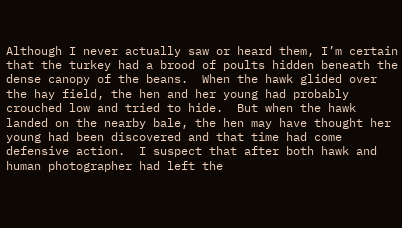Although I never actually saw or heard them, I’m certain that the turkey had a brood of poults hidden beneath the dense canopy of the beans.  When the hawk glided over the hay field, the hen and her young had probably crouched low and tried to hide.  But when the hawk landed on the nearby bale, the hen may have thought her young had been discovered and that time had come defensive action.  I suspect that after both hawk and human photographer had left the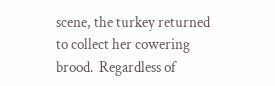scene, the turkey returned to collect her cowering brood.  Regardless of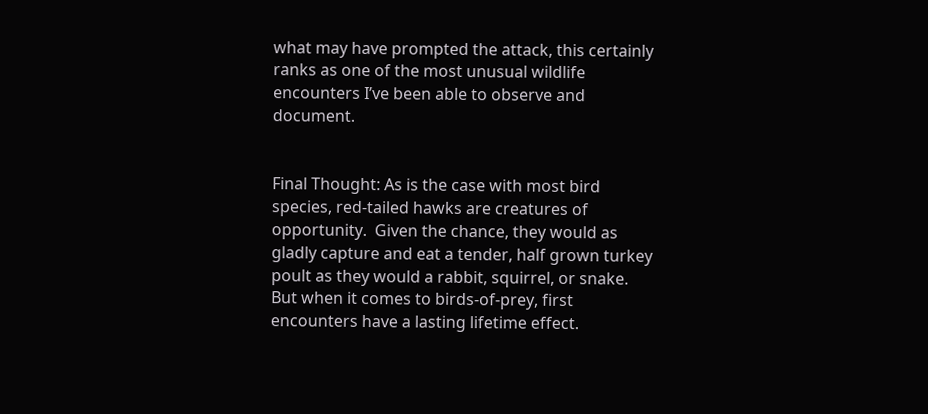what may have prompted the attack, this certainly ranks as one of the most unusual wildlife encounters I’ve been able to observe and document.


Final Thought: As is the case with most bird species, red-tailed hawks are creatures of opportunity.  Given the chance, they would as gladly capture and eat a tender, half grown turkey poult as they would a rabbit, squirrel, or snake.  But when it comes to birds-of-prey, first encounters have a lasting lifetime effect.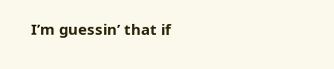I’m guessin’ that if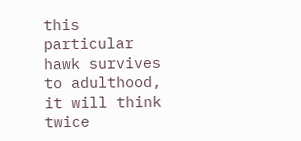this particular hawk survives to adulthood, it will think twice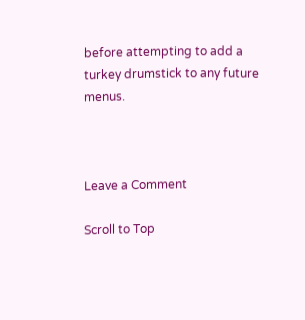before attempting to add a turkey drumstick to any future menus.



Leave a Comment

Scroll to Top